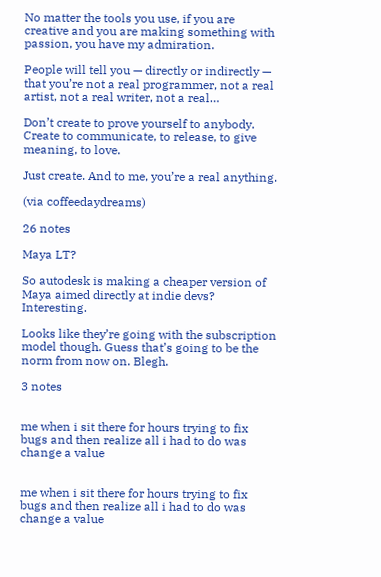No matter the tools you use, if you are creative and you are making something with passion, you have my admiration.

People will tell you — directly or indirectly — that you’re not a real programmer, not a real artist, not a real writer, not a real…

Don’t create to prove yourself to anybody. Create to communicate, to release, to give meaning, to love.

Just create. And to me, you’re a real anything.

(via coffeedaydreams)

26 notes

Maya LT?

So autodesk is making a cheaper version of Maya aimed directly at indie devs? Interesting.

Looks like they’re going with the subscription model though. Guess that’s going to be the norm from now on. Blegh.

3 notes


me when i sit there for hours trying to fix bugs and then realize all i had to do was change a value


me when i sit there for hours trying to fix bugs and then realize all i had to do was change a value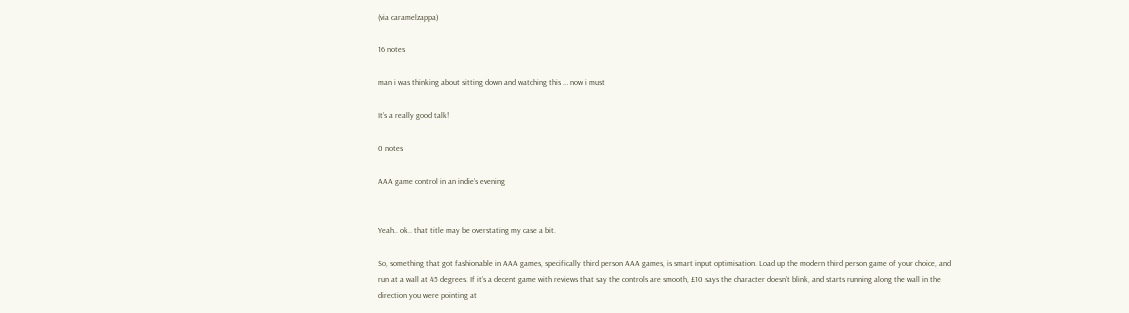(via caramelzappa)

16 notes

man i was thinking about sitting down and watching this … now i must

It’s a really good talk!

0 notes

AAA game control in an indie’s evening


Yeah.. ok.. that title may be overstating my case a bit.

So, something that got fashionable in AAA games, specifically third person AAA games, is smart input optimisation. Load up the modern third person game of your choice, and run at a wall at 45 degrees. If it’s a decent game with reviews that say the controls are smooth, £10 says the character doesn’t blink, and starts running along the wall in the direction you were pointing at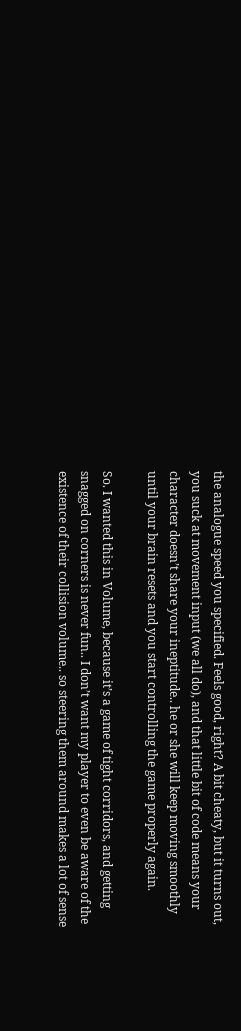the analogue speed you specified. Feels good, right? A bit cheaty, but it turns out, you suck at movement input (we all do), and that little bit of code means your character doesn’t share your ineptitude.. he or she will keep moving smoothly until your brain resets and you start controlling the game properly again.

So. I wanted this in Volume, because it’s a game of tight corridors, and getting snagged on corners is never fun.. I don’t want my player to even be aware of the existence of their collision volume.. so steering them around makes a lot of sense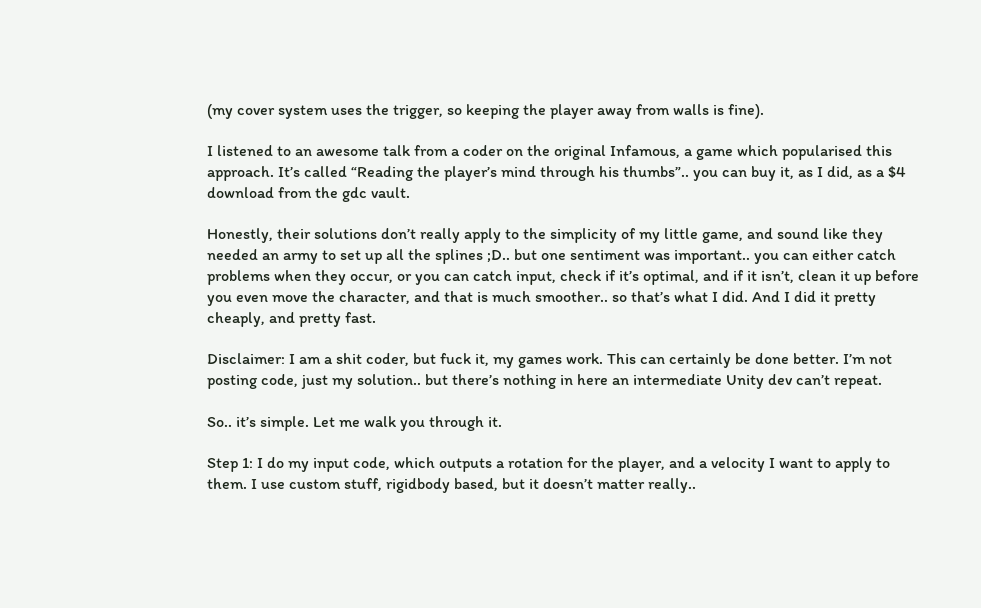(my cover system uses the trigger, so keeping the player away from walls is fine).

I listened to an awesome talk from a coder on the original Infamous, a game which popularised this approach. It’s called “Reading the player’s mind through his thumbs”.. you can buy it, as I did, as a $4 download from the gdc vault.

Honestly, their solutions don’t really apply to the simplicity of my little game, and sound like they needed an army to set up all the splines ;D.. but one sentiment was important.. you can either catch problems when they occur, or you can catch input, check if it’s optimal, and if it isn’t, clean it up before you even move the character, and that is much smoother.. so that’s what I did. And I did it pretty cheaply, and pretty fast.

Disclaimer: I am a shit coder, but fuck it, my games work. This can certainly be done better. I’m not posting code, just my solution.. but there’s nothing in here an intermediate Unity dev can’t repeat.

So.. it’s simple. Let me walk you through it.

Step 1: I do my input code, which outputs a rotation for the player, and a velocity I want to apply to them. I use custom stuff, rigidbody based, but it doesn’t matter really..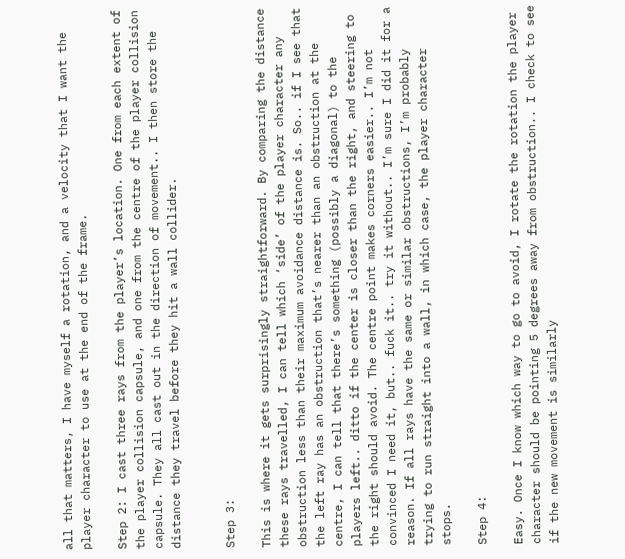all that matters, I have myself a rotation, and a velocity that I want the player character to use at the end of the frame.

Step 2: I cast three rays from the player’s location. One from each extent of the player collision capsule, and one from the centre of the player collision capsule. They all cast out in the direction of movement.. I then store the distance they travel before they hit a wall collider.


Step 3:

This is where it gets surprisingly straightforward. By comparing the distance these rays travelled, I can tell which ‘side’ of the player character any obstruction less than their maximum avoidance distance is. So.. if I see that the left ray has an obstruction that’s nearer than an obstruction at the centre, I can tell that there’s something (possibly a diagonal) to the players left.. ditto if the center is closer than the right, and steering to the right should avoid. The centre point makes corners easier.. I’m not convinced I need it, but.. fuck it.. try it without.. I’m sure I did it for a reason. If all rays have the same or similar obstructions, I’m probably trying to run straight into a wall, in which case, the player character stops.

Step 4:

Easy. Once I know which way to go to avoid, I rotate the rotation the player character should be pointing 5 degrees away from obstruction.. I check to see if the new movement is similarly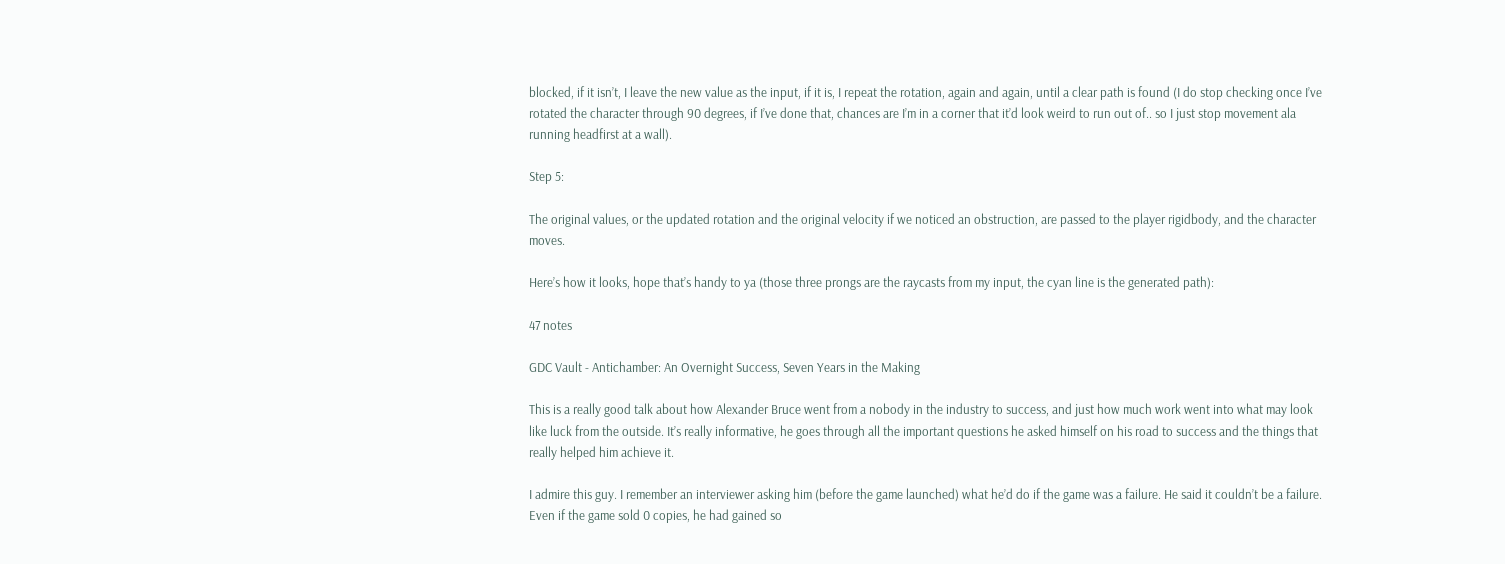blocked, if it isn’t, I leave the new value as the input, if it is, I repeat the rotation, again and again, until a clear path is found (I do stop checking once I’ve rotated the character through 90 degrees, if I’ve done that, chances are I’m in a corner that it’d look weird to run out of.. so I just stop movement ala running headfirst at a wall).

Step 5:

The original values, or the updated rotation and the original velocity if we noticed an obstruction, are passed to the player rigidbody, and the character moves.

Here’s how it looks, hope that’s handy to ya (those three prongs are the raycasts from my input, the cyan line is the generated path):

47 notes

GDC Vault - Antichamber: An Overnight Success, Seven Years in the Making

This is a really good talk about how Alexander Bruce went from a nobody in the industry to success, and just how much work went into what may look like luck from the outside. It’s really informative, he goes through all the important questions he asked himself on his road to success and the things that really helped him achieve it.

I admire this guy. I remember an interviewer asking him (before the game launched) what he’d do if the game was a failure. He said it couldn’t be a failure. Even if the game sold 0 copies, he had gained so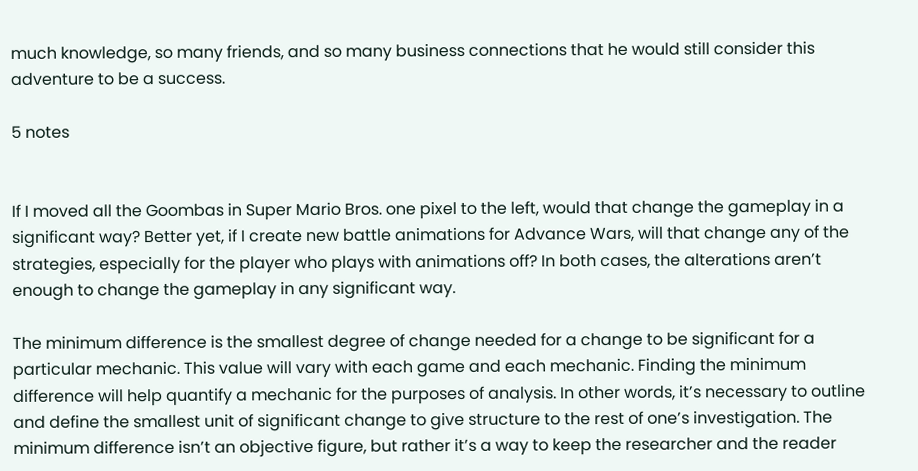much knowledge, so many friends, and so many business connections that he would still consider this adventure to be a success.

5 notes


If I moved all the Goombas in Super Mario Bros. one pixel to the left, would that change the gameplay in a significant way? Better yet, if I create new battle animations for Advance Wars, will that change any of the strategies, especially for the player who plays with animations off? In both cases, the alterations aren’t enough to change the gameplay in any significant way.

The minimum difference is the smallest degree of change needed for a change to be significant for a particular mechanic. This value will vary with each game and each mechanic. Finding the minimum difference will help quantify a mechanic for the purposes of analysis. In other words, it’s necessary to outline and define the smallest unit of significant change to give structure to the rest of one’s investigation. The minimum difference isn’t an objective figure, but rather it’s a way to keep the researcher and the reader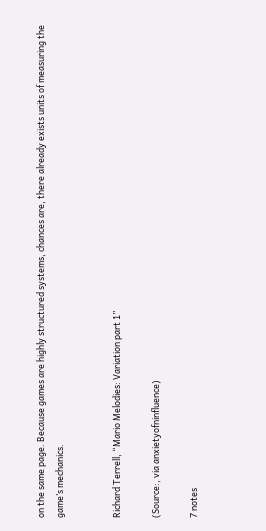on the same page. Because games are highly structured systems, chances are, there already exists units of measuring the game’s mechanics.


Richard Terrell, “Mario Melodies: Variation part 1”

(Source:, via anxietyofninfluence)

7 notes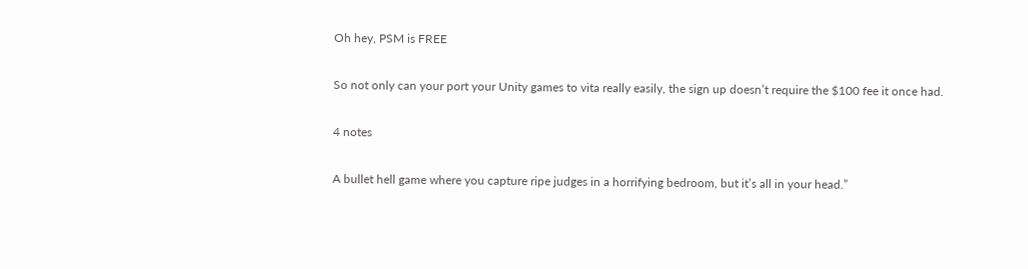Oh hey, PSM is FREE

So not only can your port your Unity games to vita really easily, the sign up doesn’t require the $100 fee it once had.

4 notes

A bullet hell game where you capture ripe judges in a horrifying bedroom, but it’s all in your head.”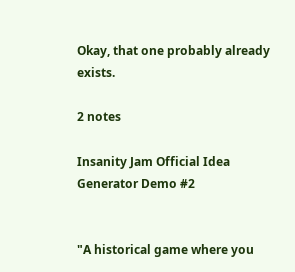Okay, that one probably already exists.

2 notes

Insanity Jam Official Idea Generator Demo #2


"A historical game where you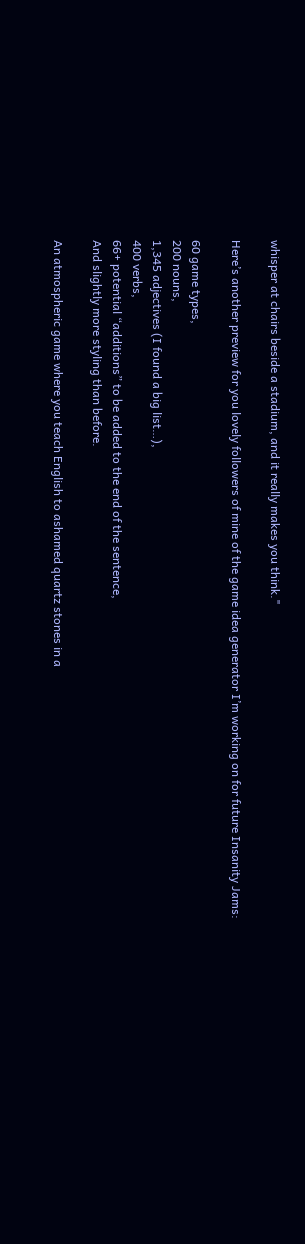whisper at chairs beside a stadium, and it really makes you think."

Here’s another preview for you lovely followers of mine of the game idea generator I’m working on for future Insanity Jams:

60 game types,
200 nouns,
1,345 adjectives (I found a big list…),
400 verbs,
66+ potential “additions” to be added to the end of the sentence,
And slightly more styling than before.

An atmospheric game where you teach English to ashamed quartz stones in a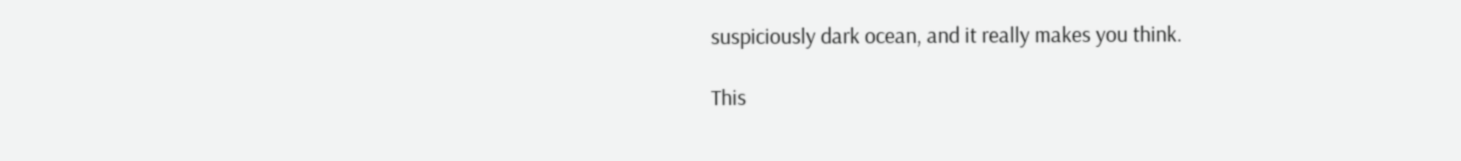suspiciously dark ocean, and it really makes you think.

This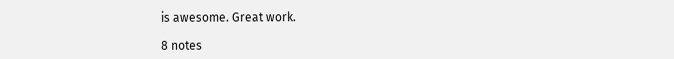is awesome. Great work.

8 notes